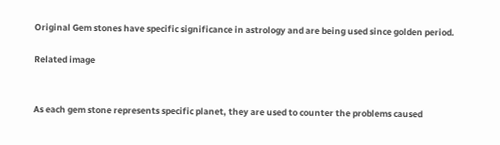Original Gem stones have specific significance in astrology and are being used since golden period.

Related image


As each gem stone represents specific planet, they are used to counter the problems caused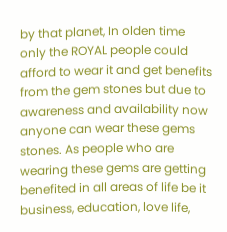by that planet, In olden time only the ROYAL people could afford to wear it and get benefits from the gem stones but due to awareness and availability now anyone can wear these gems stones. As people who are wearing these gems are getting benefited in all areas of life be it business, education, love life,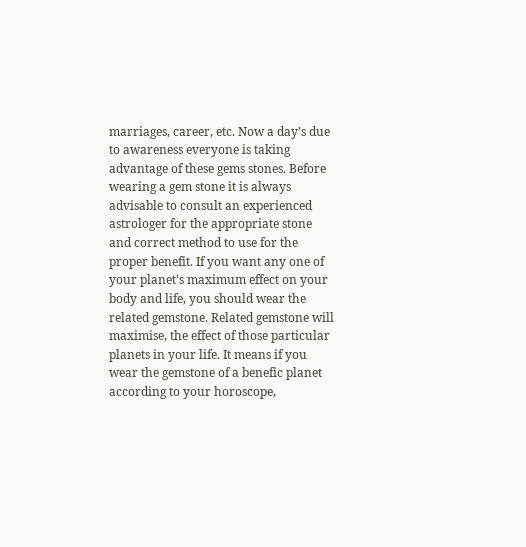marriages, career, etc. Now a day’s due to awareness everyone is taking advantage of these gems stones. Before wearing a gem stone it is always advisable to consult an experienced astrologer for the appropriate stone and correct method to use for the proper benefit. If you want any one of your planet’s maximum effect on your body and life, you should wear the related gemstone. Related gemstone will maximise, the effect of those particular planets in your life. It means if you wear the gemstone of a benefic planet according to your horoscope,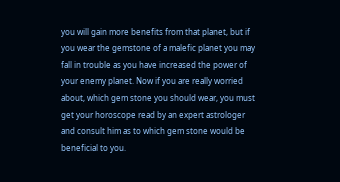you will gain more benefits from that planet, but if you wear the gemstone of a malefic planet you may fall in trouble as you have increased the power of your enemy planet. Now if you are really worried about, which gem stone you should wear, you must get your horoscope read by an expert astrologer and consult him as to which gem stone would be beneficial to you.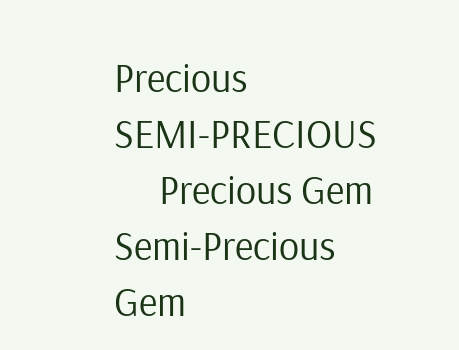Precious                         SEMI-PRECIOUS
     Precious Gem            Semi-Precious Gem